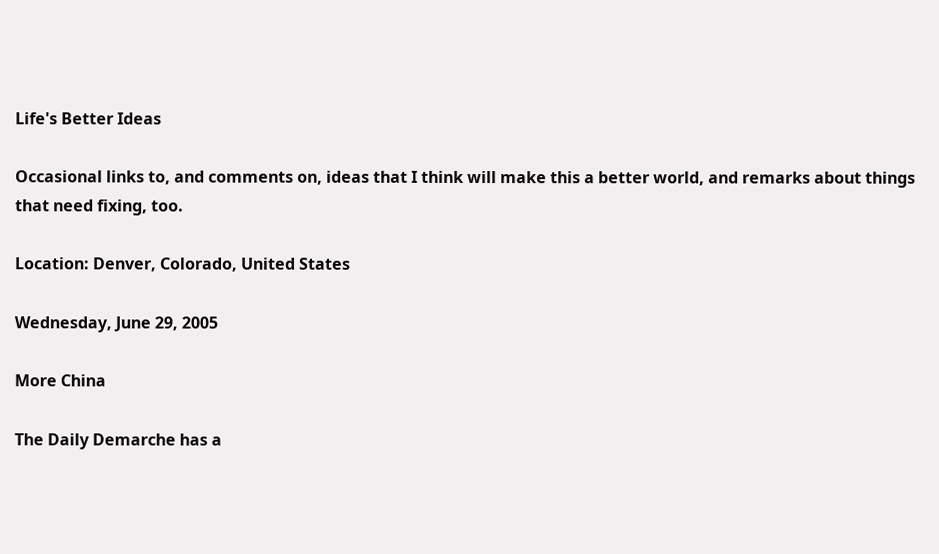Life's Better Ideas

Occasional links to, and comments on, ideas that I think will make this a better world, and remarks about things that need fixing, too.

Location: Denver, Colorado, United States

Wednesday, June 29, 2005

More China

The Daily Demarche has a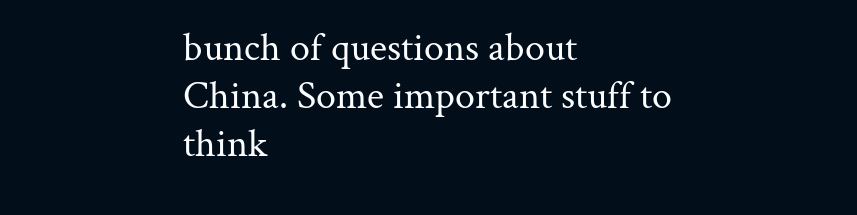bunch of questions about China. Some important stuff to think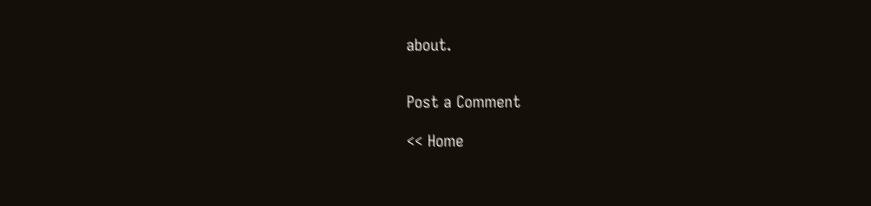about.


Post a Comment

<< Home